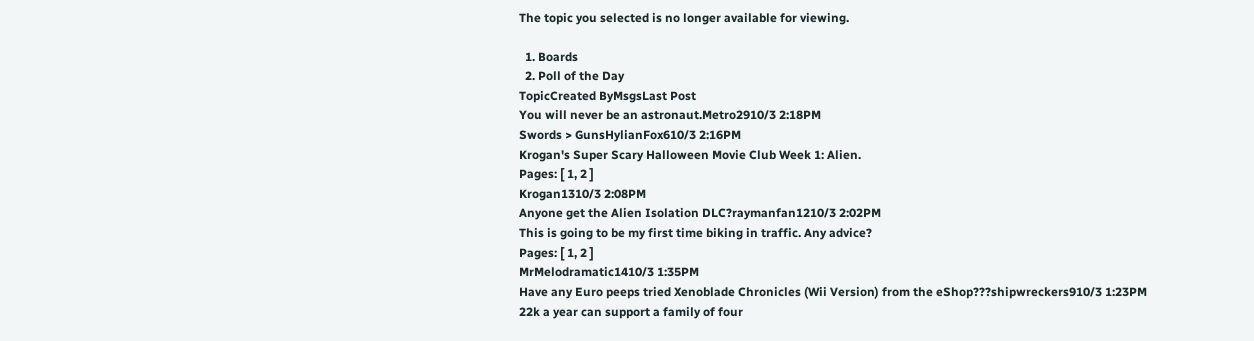The topic you selected is no longer available for viewing.

  1. Boards
  2. Poll of the Day
TopicCreated ByMsgsLast Post
You will never be an astronaut.Metro2910/3 2:18PM
Swords > GunsHylianFox610/3 2:16PM
Krogan's Super Scary Halloween Movie Club Week 1: Alien.
Pages: [ 1, 2 ]
Krogan1310/3 2:08PM
Anyone get the Alien Isolation DLC?raymanfan1210/3 2:02PM
This is going to be my first time biking in traffic. Any advice?
Pages: [ 1, 2 ]
MrMelodramatic1410/3 1:35PM
Have any Euro peeps tried Xenoblade Chronicles (Wii Version) from the eShop???shipwreckers910/3 1:23PM
22k a year can support a family of four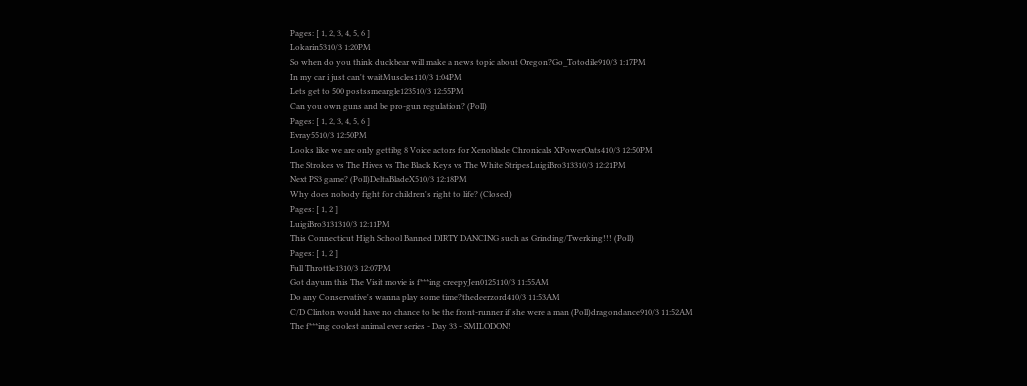Pages: [ 1, 2, 3, 4, 5, 6 ]
Lokarin5310/3 1:20PM
So when do you think duckbear will make a news topic about Oregon?Go_Totodile910/3 1:17PM
In my car i just can't waitMuscles110/3 1:04PM
Lets get to 500 postssmeargle123510/3 12:55PM
Can you own guns and be pro-gun regulation? (Poll)
Pages: [ 1, 2, 3, 4, 5, 6 ]
Evray5510/3 12:50PM
Looks like we are only gettibg 8 Voice actors for Xenoblade Chronicals XPowerOats410/3 12:50PM
The Strokes vs The Hives vs The Black Keys vs The White StripesLuigiBro313310/3 12:21PM
Next PS3 game? (Poll)DeltaBladeX510/3 12:18PM
Why does nobody fight for children's right to life? (Closed)
Pages: [ 1, 2 ]
LuigiBro3131310/3 12:11PM
This Connecticut High School Banned DIRTY DANCING such as Grinding/Twerking!!! (Poll)
Pages: [ 1, 2 ]
Full Throttle1310/3 12:07PM
Got dayum this The Visit movie is f***ing creepyJen0125110/3 11:55AM
Do any Conservative's wanna play some time?thedeerzord410/3 11:53AM
C/D Clinton would have no chance to be the front-runner if she were a man (Poll)dragondance910/3 11:52AM
The f***ing coolest animal ever series - Day 33 - SMILODON!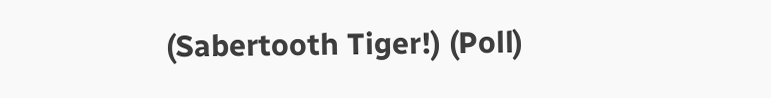(Sabertooth Tiger!) (Poll)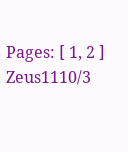Pages: [ 1, 2 ]
Zeus1110/3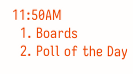11:50AM
  1. Boards
  2. Poll of the Day